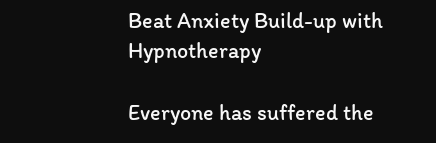Beat Anxiety Build-up with Hypnotherapy

Everyone has suffered the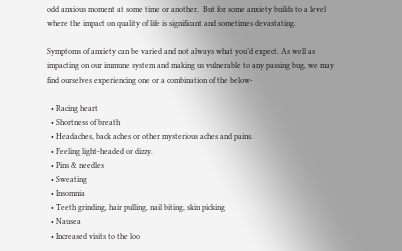odd anxious moment at some time or another.  But for some anxiety builds to a level where the impact on quality of life is significant and sometimes devastating.

Symptoms of anxiety can be varied and not always what you’d expect. As well as impacting on our immune system and making us vulnerable to any passing bug, we may find ourselves experiencing one or a combination of the below-

  • Racing heart
  • Shortness of breath
  • Headaches, back aches or other mysterious aches and pains.
  • Feeling light-headed or dizzy.
  • Pins & needles
  • Sweating
  • Insomnia
  • Teeth grinding, hair pulling, nail biting, skin picking
  • Nausea
  • Increased visits to the loo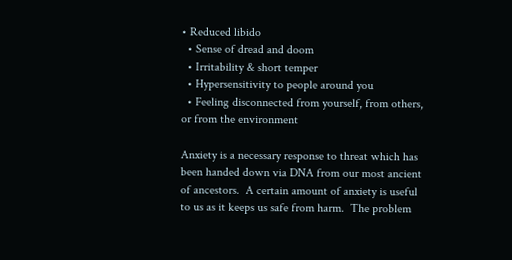• Reduced libido
  • Sense of dread and doom
  • Irritability & short temper
  • Hypersensitivity to people around you
  • Feeling disconnected from yourself, from others, or from the environment

Anxiety is a necessary response to threat which has been handed down via DNA from our most ancient of ancestors.  A certain amount of anxiety is useful to us as it keeps us safe from harm.  The problem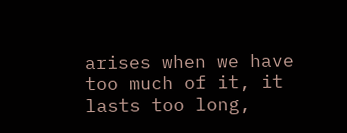arises when we have too much of it, it lasts too long,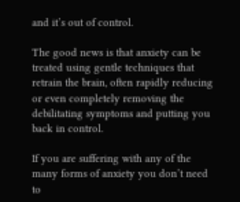and it’s out of control.

The good news is that anxiety can be treated using gentle techniques that retrain the brain, often rapidly reducing or even completely removing the debilitating symptoms and putting you back in control.

If you are suffering with any of the many forms of anxiety you don’t need to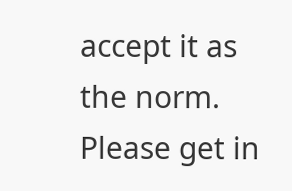accept it as the norm. Please get in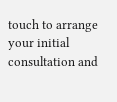touch to arrange your initial consultation and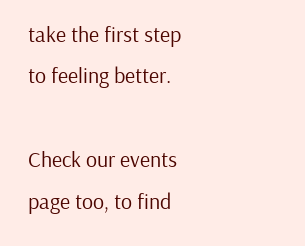take the first step to feeling better.

Check our events page too, to find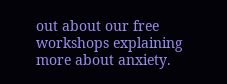out about our free workshops explaining more about anxiety.